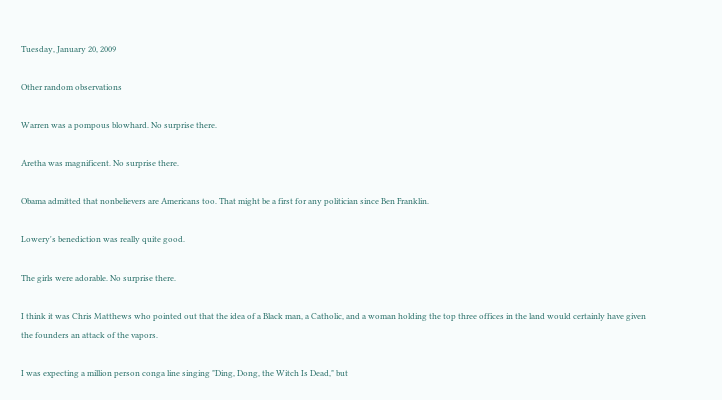Tuesday, January 20, 2009

Other random observations

Warren was a pompous blowhard. No surprise there.

Aretha was magnificent. No surprise there.

Obama admitted that nonbelievers are Americans too. That might be a first for any politician since Ben Franklin.

Lowery's benediction was really quite good.

The girls were adorable. No surprise there.

I think it was Chris Matthews who pointed out that the idea of a Black man, a Catholic, and a woman holding the top three offices in the land would certainly have given the founders an attack of the vapors.

I was expecting a million person conga line singing "Ding, Dong, the Witch Is Dead," but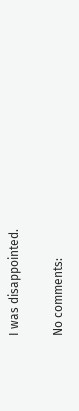I was disappointed.

No comments: